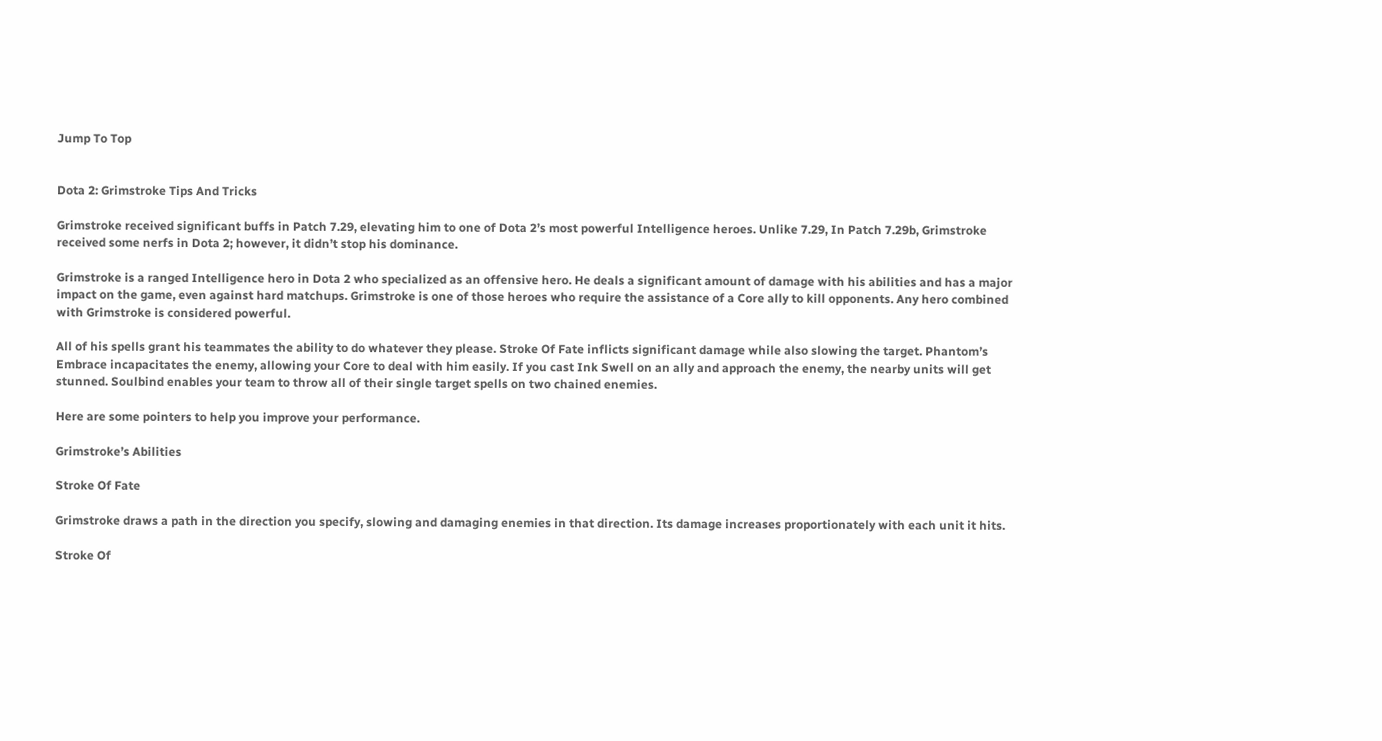Jump To Top


Dota 2: Grimstroke Tips And Tricks

Grimstroke received significant buffs in Patch 7.29, elevating him to one of Dota 2’s most powerful Intelligence heroes. Unlike 7.29, In Patch 7.29b, Grimstroke received some nerfs in Dota 2; however, it didn’t stop his dominance.

Grimstroke is a ranged Intelligence hero in Dota 2 who specialized as an offensive hero. He deals a significant amount of damage with his abilities and has a major impact on the game, even against hard matchups. Grimstroke is one of those heroes who require the assistance of a Core ally to kill opponents. Any hero combined with Grimstroke is considered powerful.

All of his spells grant his teammates the ability to do whatever they please. Stroke Of Fate inflicts significant damage while also slowing the target. Phantom’s Embrace incapacitates the enemy, allowing your Core to deal with him easily. If you cast Ink Swell on an ally and approach the enemy, the nearby units will get stunned. Soulbind enables your team to throw all of their single target spells on two chained enemies.

Here are some pointers to help you improve your performance.

Grimstroke’s Abilities

Stroke Of Fate

Grimstroke draws a path in the direction you specify, slowing and damaging enemies in that direction. Its damage increases proportionately with each unit it hits.

Stroke Of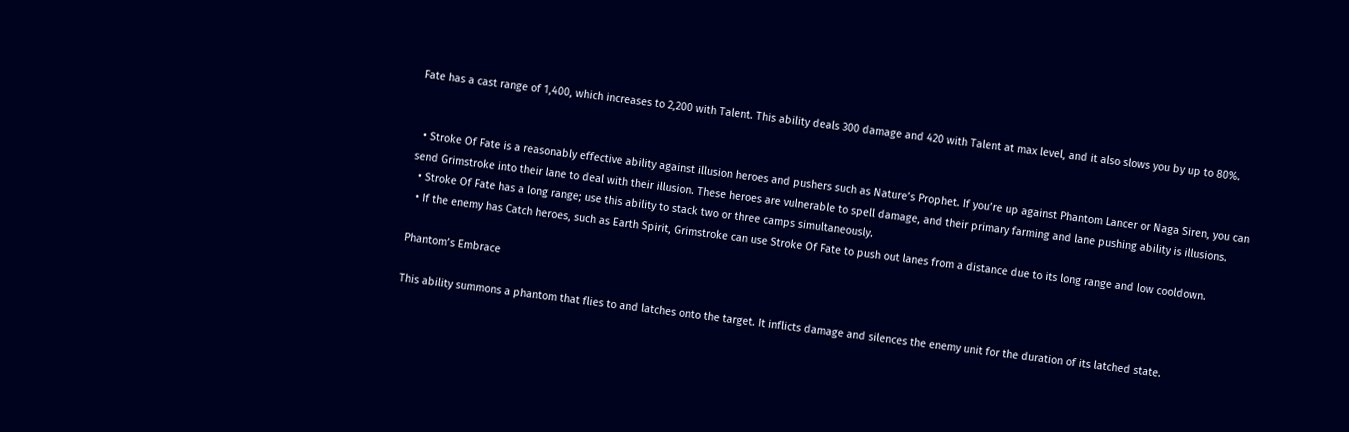Fate has a cast range of 1,400, which increases to 2,200 with Talent. This ability deals 300 damage and 420 with Talent at max level, and it also slows you by up to 80%.


  • Stroke Of Fate is a reasonably effective ability against illusion heroes and pushers such as Nature’s Prophet. If you’re up against Phantom Lancer or Naga Siren, you can send Grimstroke into their lane to deal with their illusion. These heroes are vulnerable to spell damage, and their primary farming and lane pushing ability is illusions.
  • Stroke Of Fate has a long range; use this ability to stack two or three camps simultaneously.
  • If the enemy has Catch heroes, such as Earth Spirit, Grimstroke can use Stroke Of Fate to push out lanes from a distance due to its long range and low cooldown.

Phantom’s Embrace

This ability summons a phantom that flies to and latches onto the target. It inflicts damage and silences the enemy unit for the duration of its latched state.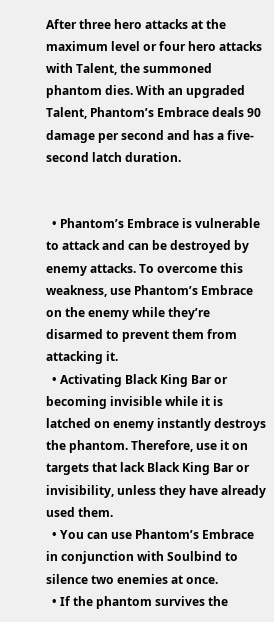After three hero attacks at the maximum level or four hero attacks with Talent, the summoned phantom dies. With an upgraded Talent, Phantom’s Embrace deals 90 damage per second and has a five-second latch duration.


  • Phantom’s Embrace is vulnerable to attack and can be destroyed by enemy attacks. To overcome this weakness, use Phantom’s Embrace on the enemy while they’re disarmed to prevent them from attacking it.
  • Activating Black King Bar or becoming invisible while it is latched on enemy instantly destroys the phantom. Therefore, use it on targets that lack Black King Bar or invisibility, unless they have already used them.
  • You can use Phantom’s Embrace in conjunction with Soulbind to silence two enemies at once.
  • If the phantom survives the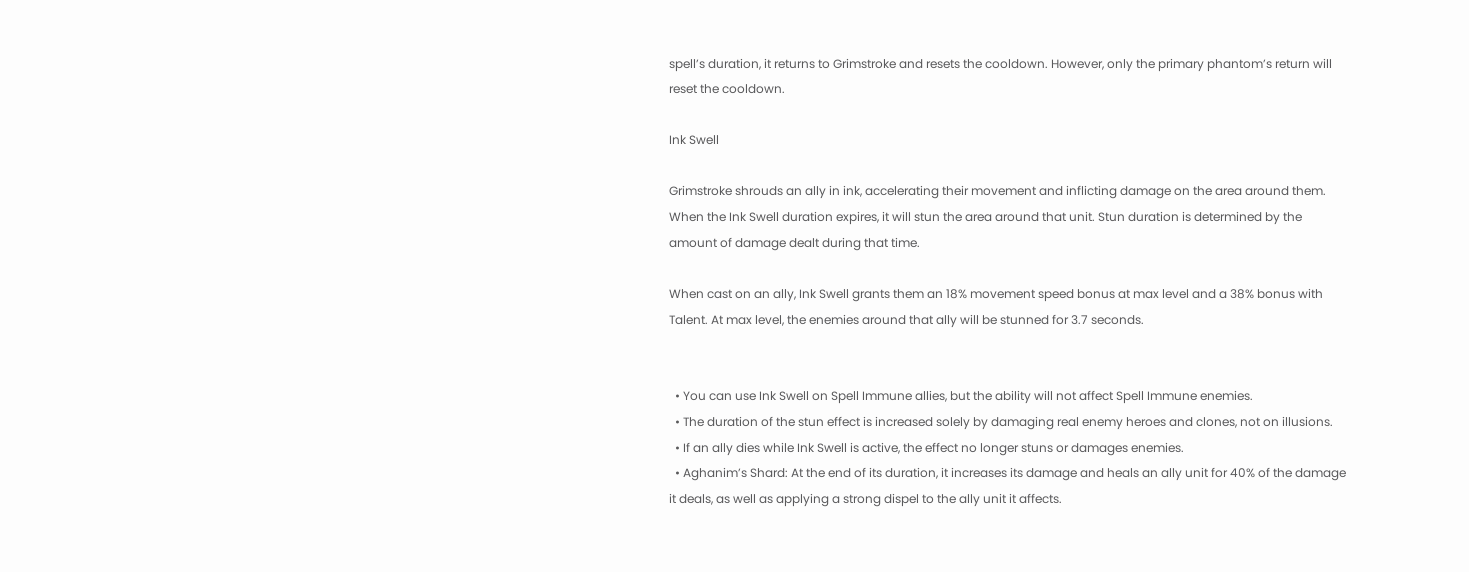spell’s duration, it returns to Grimstroke and resets the cooldown. However, only the primary phantom’s return will reset the cooldown.

Ink Swell

Grimstroke shrouds an ally in ink, accelerating their movement and inflicting damage on the area around them. When the Ink Swell duration expires, it will stun the area around that unit. Stun duration is determined by the amount of damage dealt during that time.

When cast on an ally, Ink Swell grants them an 18% movement speed bonus at max level and a 38% bonus with Talent. At max level, the enemies around that ally will be stunned for 3.7 seconds.


  • You can use Ink Swell on Spell Immune allies, but the ability will not affect Spell Immune enemies.
  • The duration of the stun effect is increased solely by damaging real enemy heroes and clones, not on illusions.
  • If an ally dies while Ink Swell is active, the effect no longer stuns or damages enemies.
  • Aghanim’s Shard: At the end of its duration, it increases its damage and heals an ally unit for 40% of the damage it deals, as well as applying a strong dispel to the ally unit it affects.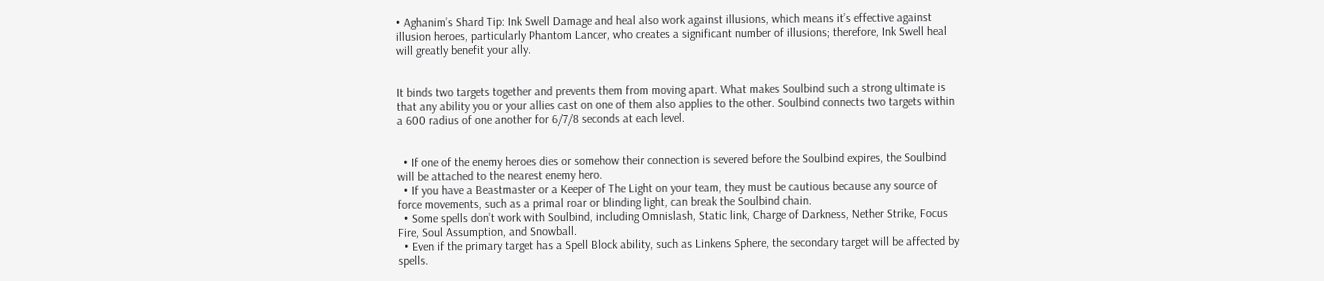• Aghanim’s Shard Tip: Ink Swell Damage and heal also work against illusions, which means it’s effective against illusion heroes, particularly Phantom Lancer, who creates a significant number of illusions; therefore, Ink Swell heal will greatly benefit your ally.


It binds two targets together and prevents them from moving apart. What makes Soulbind such a strong ultimate is that any ability you or your allies cast on one of them also applies to the other. Soulbind connects two targets within a 600 radius of one another for 6/7/8 seconds at each level.


  • If one of the enemy heroes dies or somehow their connection is severed before the Soulbind expires, the Soulbind will be attached to the nearest enemy hero.
  • If you have a Beastmaster or a Keeper of The Light on your team, they must be cautious because any source of force movements, such as a primal roar or blinding light, can break the Soulbind chain.
  • Some spells don’t work with Soulbind, including Omnislash, Static link, Charge of Darkness, Nether Strike, Focus Fire, Soul Assumption, and Snowball.
  • Even if the primary target has a Spell Block ability, such as Linkens Sphere, the secondary target will be affected by spells.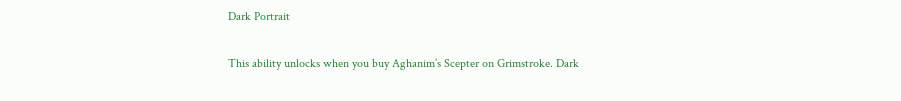Dark Portrait

This ability unlocks when you buy Aghanim’s Scepter on Grimstroke. Dark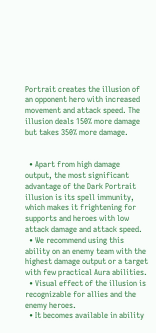Portrait creates the illusion of an opponent hero with increased movement and attack speed. The illusion deals 150% more damage but takes 350% more damage.


  • Apart from high damage output, the most significant advantage of the Dark Portrait illusion is its spell immunity, which makes it frightening for supports and heroes with low attack damage and attack speed.
  • We recommend using this ability on an enemy team with the highest damage output or a target with few practical Aura abilities.
  • Visual effect of the illusion is recognizable for allies and the enemy heroes.
  • It becomes available in ability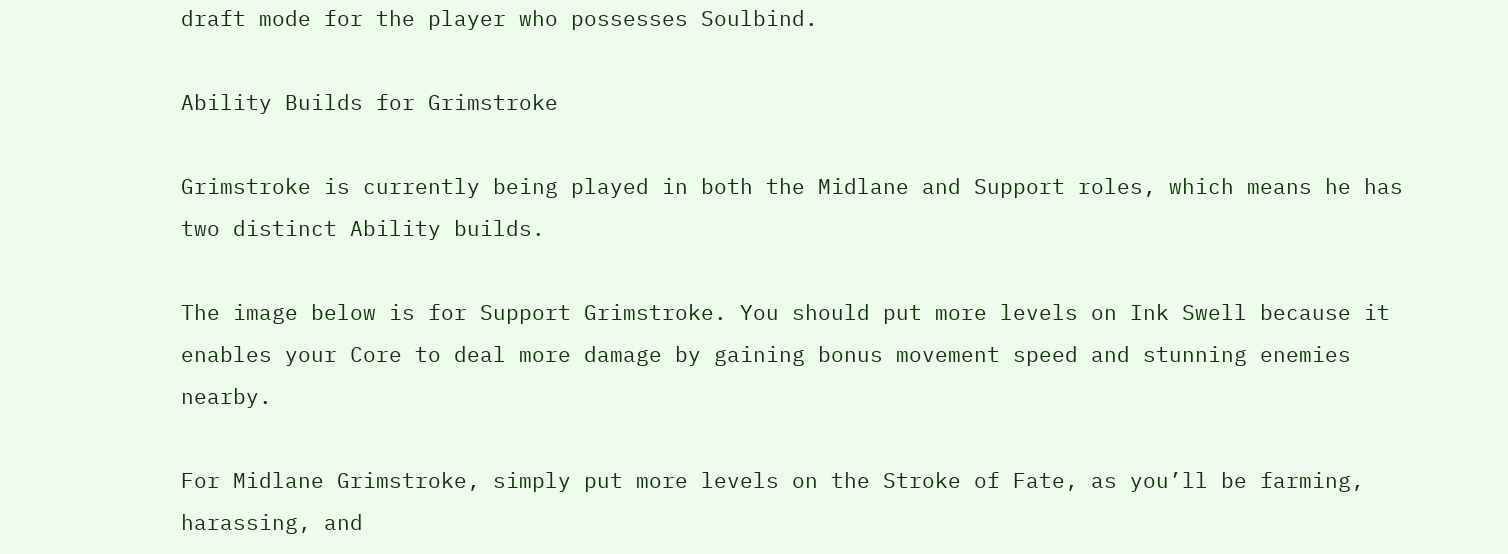draft mode for the player who possesses Soulbind.

Ability Builds for Grimstroke

Grimstroke is currently being played in both the Midlane and Support roles, which means he has two distinct Ability builds.

The image below is for Support Grimstroke. You should put more levels on Ink Swell because it enables your Core to deal more damage by gaining bonus movement speed and stunning enemies nearby.

For Midlane Grimstroke, simply put more levels on the Stroke of Fate, as you’ll be farming, harassing, and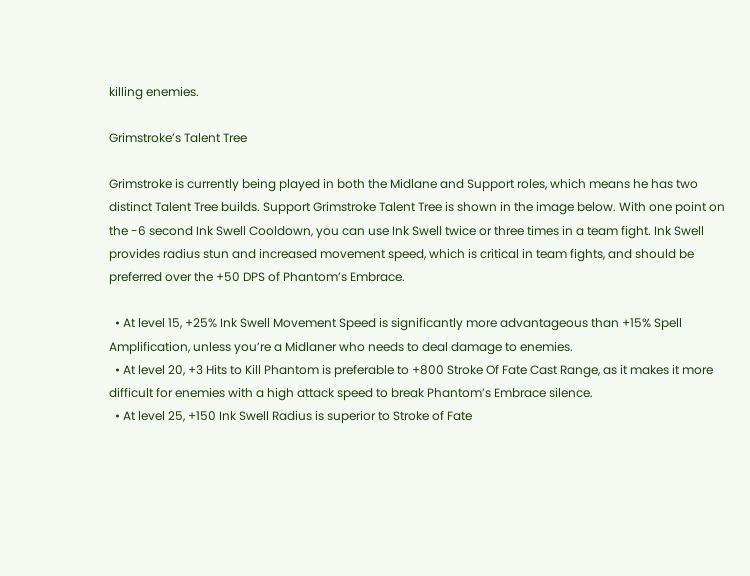killing enemies.

Grimstroke’s Talent Tree

Grimstroke is currently being played in both the Midlane and Support roles, which means he has two distinct Talent Tree builds. Support Grimstroke Talent Tree is shown in the image below. With one point on the -6 second Ink Swell Cooldown, you can use Ink Swell twice or three times in a team fight. Ink Swell provides radius stun and increased movement speed, which is critical in team fights, and should be preferred over the +50 DPS of Phantom’s Embrace.

  • At level 15, +25% Ink Swell Movement Speed is significantly more advantageous than +15% Spell Amplification, unless you’re a Midlaner who needs to deal damage to enemies.
  • At level 20, +3 Hits to Kill Phantom is preferable to +800 Stroke Of Fate Cast Range, as it makes it more difficult for enemies with a high attack speed to break Phantom’s Embrace silence.
  • At level 25, +150 Ink Swell Radius is superior to Stroke of Fate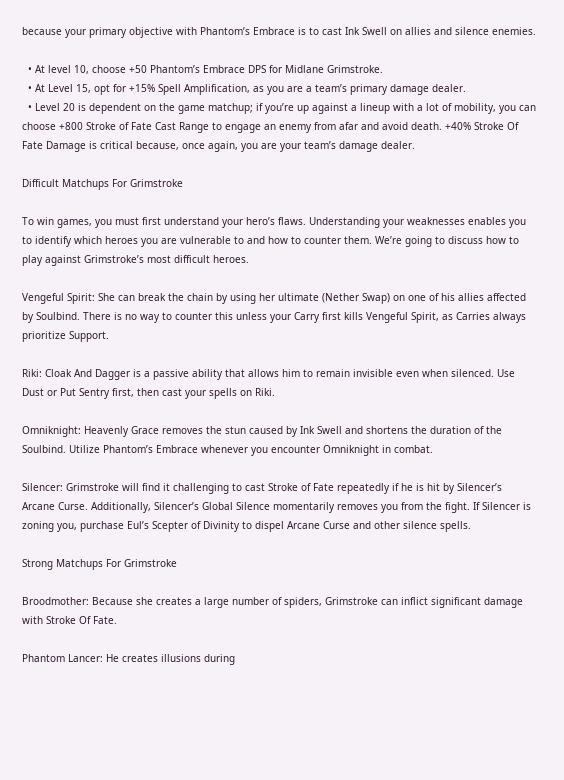because your primary objective with Phantom’s Embrace is to cast Ink Swell on allies and silence enemies.

  • At level 10, choose +50 Phantom’s Embrace DPS for Midlane Grimstroke.
  • At Level 15, opt for +15% Spell Amplification, as you are a team’s primary damage dealer.
  • Level 20 is dependent on the game matchup; if you’re up against a lineup with a lot of mobility, you can choose +800 Stroke of Fate Cast Range to engage an enemy from afar and avoid death. +40% Stroke Of Fate Damage is critical because, once again, you are your team’s damage dealer.

Difficult Matchups For Grimstroke

To win games, you must first understand your hero’s flaws. Understanding your weaknesses enables you to identify which heroes you are vulnerable to and how to counter them. We’re going to discuss how to play against Grimstroke’s most difficult heroes.

Vengeful Spirit: She can break the chain by using her ultimate (Nether Swap) on one of his allies affected by Soulbind. There is no way to counter this unless your Carry first kills Vengeful Spirit, as Carries always prioritize Support.

Riki: Cloak And Dagger is a passive ability that allows him to remain invisible even when silenced. Use Dust or Put Sentry first, then cast your spells on Riki.

Omniknight: Heavenly Grace removes the stun caused by Ink Swell and shortens the duration of the Soulbind. Utilize Phantom’s Embrace whenever you encounter Omniknight in combat.

Silencer: Grimstroke will find it challenging to cast Stroke of Fate repeatedly if he is hit by Silencer’s Arcane Curse. Additionally, Silencer’s Global Silence momentarily removes you from the fight. If Silencer is zoning you, purchase Eul’s Scepter of Divinity to dispel Arcane Curse and other silence spells.

Strong Matchups For Grimstroke

Broodmother: Because she creates a large number of spiders, Grimstroke can inflict significant damage with Stroke Of Fate.

Phantom Lancer: He creates illusions during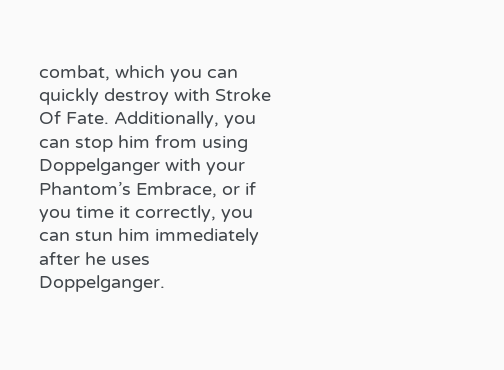combat, which you can quickly destroy with Stroke Of Fate. Additionally, you can stop him from using Doppelganger with your Phantom’s Embrace, or if you time it correctly, you can stun him immediately after he uses Doppelganger.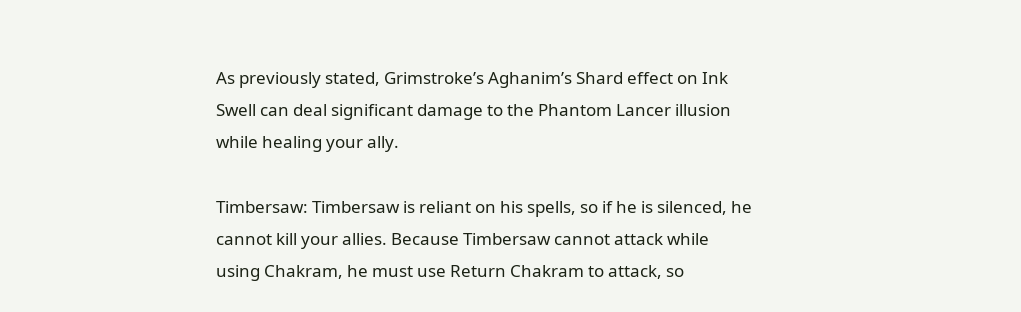As previously stated, Grimstroke’s Aghanim’s Shard effect on Ink Swell can deal significant damage to the Phantom Lancer illusion while healing your ally.

Timbersaw: Timbersaw is reliant on his spells, so if he is silenced, he cannot kill your allies. Because Timbersaw cannot attack while using Chakram, he must use Return Chakram to attack, so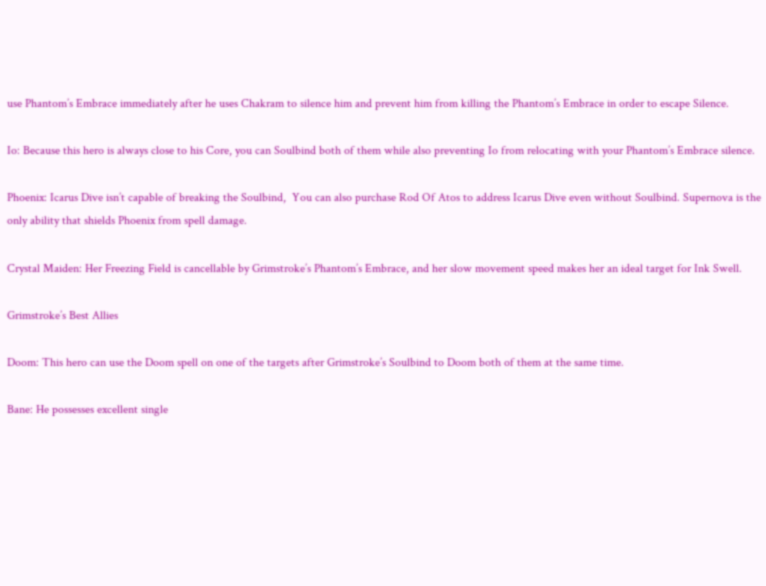use Phantom’s Embrace immediately after he uses Chakram to silence him and prevent him from killing the Phantom’s Embrace in order to escape Silence.

Io: Because this hero is always close to his Core, you can Soulbind both of them while also preventing Io from relocating with your Phantom’s Embrace silence.

Phoenix: Icarus Dive isn’t capable of breaking the Soulbind,  You can also purchase Rod Of Atos to address Icarus Dive even without Soulbind. Supernova is the only ability that shields Phoenix from spell damage.

Crystal Maiden: Her Freezing Field is cancellable by Grimstroke’s Phantom’s Embrace, and her slow movement speed makes her an ideal target for Ink Swell.

Grimstroke’s Best Allies

Doom: This hero can use the Doom spell on one of the targets after Grimstroke’s Soulbind to Doom both of them at the same time.

Bane: He possesses excellent single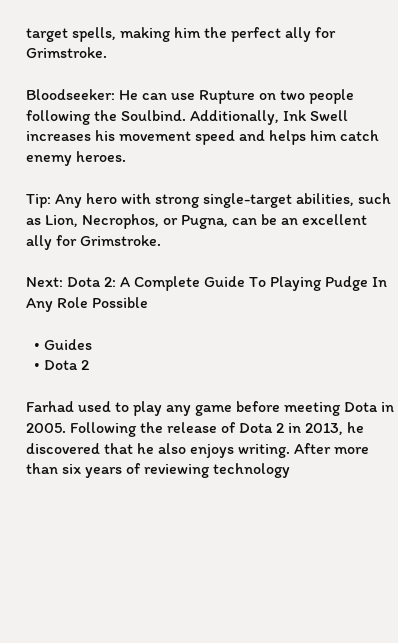target spells, making him the perfect ally for Grimstroke.

Bloodseeker: He can use Rupture on two people following the Soulbind. Additionally, Ink Swell increases his movement speed and helps him catch enemy heroes.

Tip: Any hero with strong single-target abilities, such as Lion, Necrophos, or Pugna, can be an excellent ally for Grimstroke.

Next: Dota 2: A Complete Guide To Playing Pudge In Any Role Possible

  • Guides
  • Dota 2

Farhad used to play any game before meeting Dota in 2005. Following the release of Dota 2 in 2013, he discovered that he also enjoys writing. After more than six years of reviewing technology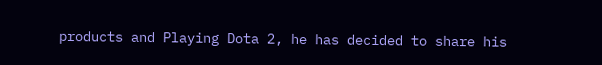products and Playing Dota 2, he has decided to share his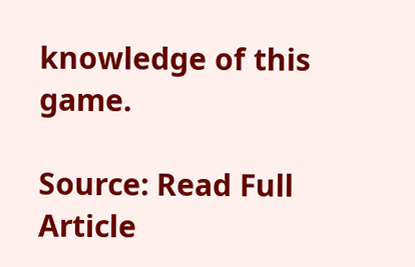knowledge of this game.

Source: Read Full Article